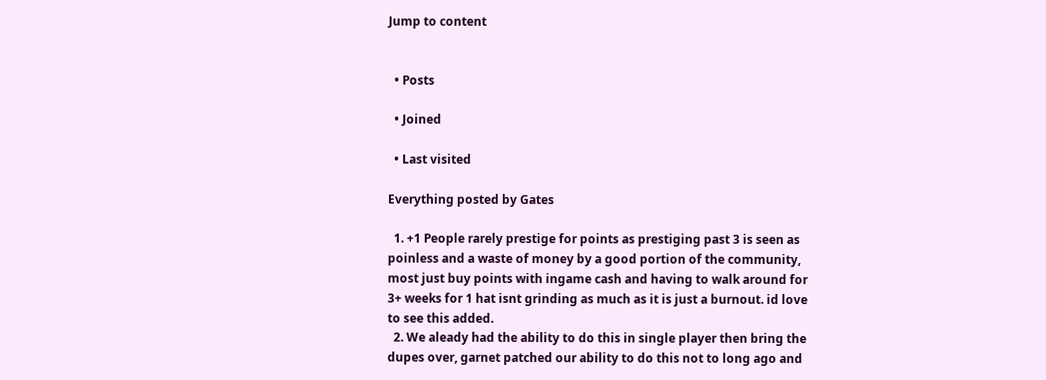Jump to content


  • Posts

  • Joined

  • Last visited

Everything posted by Gates

  1. +1 People rarely prestige for points as prestiging past 3 is seen as poinless and a waste of money by a good portion of the community, most just buy points with ingame cash and having to walk around for 3+ weeks for 1 hat isnt grinding as much as it is just a burnout. id love to see this added.
  2. We aleady had the ability to do this in single player then bring the dupes over, garnet patched our ability to do this not to long ago and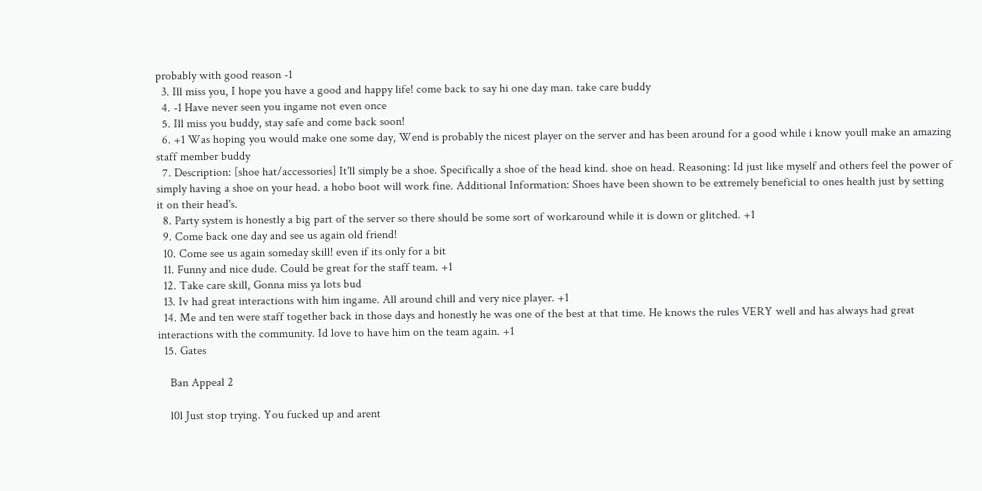probably with good reason -1
  3. Ill miss you, I hope you have a good and happy life! come back to say hi one day man. take care buddy
  4. -1 Have never seen you ingame not even once
  5. Ill miss you buddy, stay safe and come back soon!
  6. +1 Was hoping you would make one some day, Wend is probably the nicest player on the server and has been around for a good while i know youll make an amazing staff member buddy
  7. Description: [shoe hat/accessories] It'll simply be a shoe. Specifically a shoe of the head kind. shoe on head. Reasoning: Id just like myself and others feel the power of simply having a shoe on your head. a hobo boot will work fine. Additional Information: Shoes have been shown to be extremely beneficial to ones health just by setting it on their head's.
  8. Party system is honestly a big part of the server so there should be some sort of workaround while it is down or glitched. +1
  9. Come back one day and see us again old friend!
  10. Come see us again someday skill! even if its only for a bit
  11. Funny and nice dude. Could be great for the staff team. +1
  12. Take care skill, Gonna miss ya lots bud
  13. Iv had great interactions with him ingame. All around chill and very nice player. +1
  14. Me and ten were staff together back in those days and honestly he was one of the best at that time. He knows the rules VERY well and has always had great interactions with the community. Id love to have him on the team again. +1
  15. Gates

    Ban Appeal 2

    l0l Just stop trying. You fucked up and arent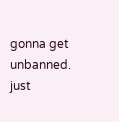gonna get unbanned. just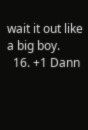wait it out like a big boy.
  16. +1 Dann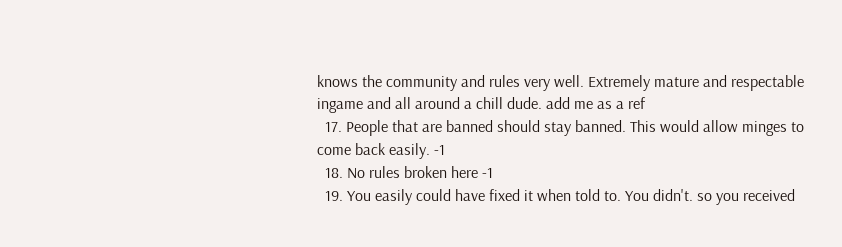knows the community and rules very well. Extremely mature and respectable ingame and all around a chill dude. add me as a ref
  17. People that are banned should stay banned. This would allow minges to come back easily. -1
  18. No rules broken here -1
  19. You easily could have fixed it when told to. You didn't. so you received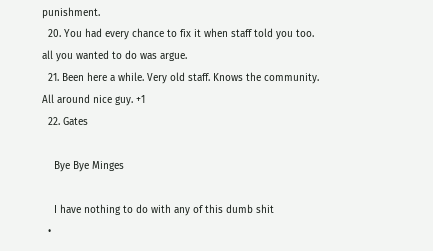punishment.
  20. You had every chance to fix it when staff told you too. all you wanted to do was argue.
  21. Been here a while. Very old staff. Knows the community. All around nice guy. +1
  22. Gates

    Bye Bye Minges

    I have nothing to do with any of this dumb shit
  •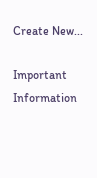Create New...

Important Information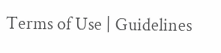Terms of Use | Guidelines